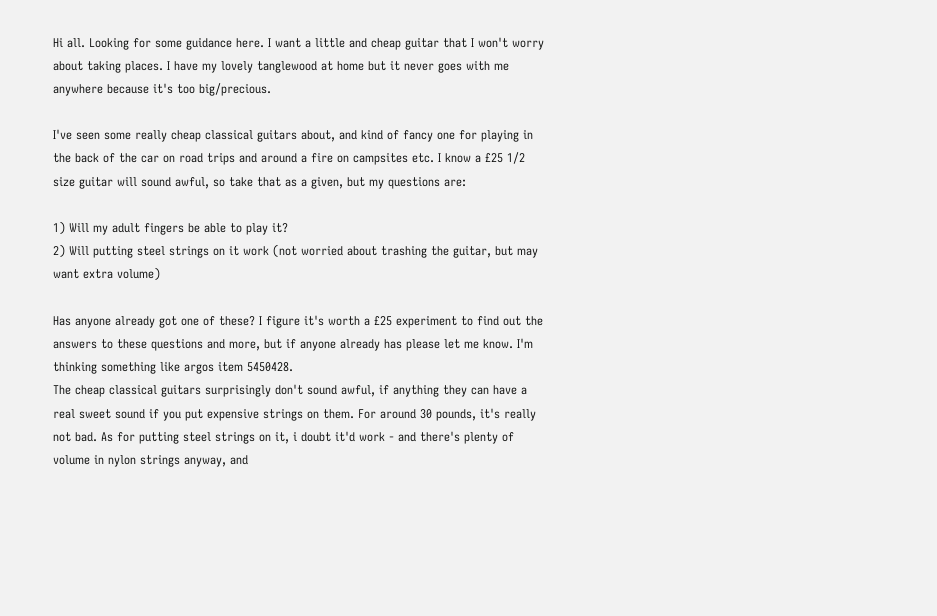Hi all. Looking for some guidance here. I want a little and cheap guitar that I won't worry about taking places. I have my lovely tanglewood at home but it never goes with me anywhere because it's too big/precious.

I've seen some really cheap classical guitars about, and kind of fancy one for playing in the back of the car on road trips and around a fire on campsites etc. I know a £25 1/2 size guitar will sound awful, so take that as a given, but my questions are:

1) Will my adult fingers be able to play it?
2) Will putting steel strings on it work (not worried about trashing the guitar, but may want extra volume)

Has anyone already got one of these? I figure it's worth a £25 experiment to find out the answers to these questions and more, but if anyone already has please let me know. I'm thinking something like argos item 5450428.
The cheap classical guitars surprisingly don't sound awful, if anything they can have a real sweet sound if you put expensive strings on them. For around 30 pounds, it's really not bad. As for putting steel strings on it, i doubt it'd work - and there's plenty of volume in nylon strings anyway, and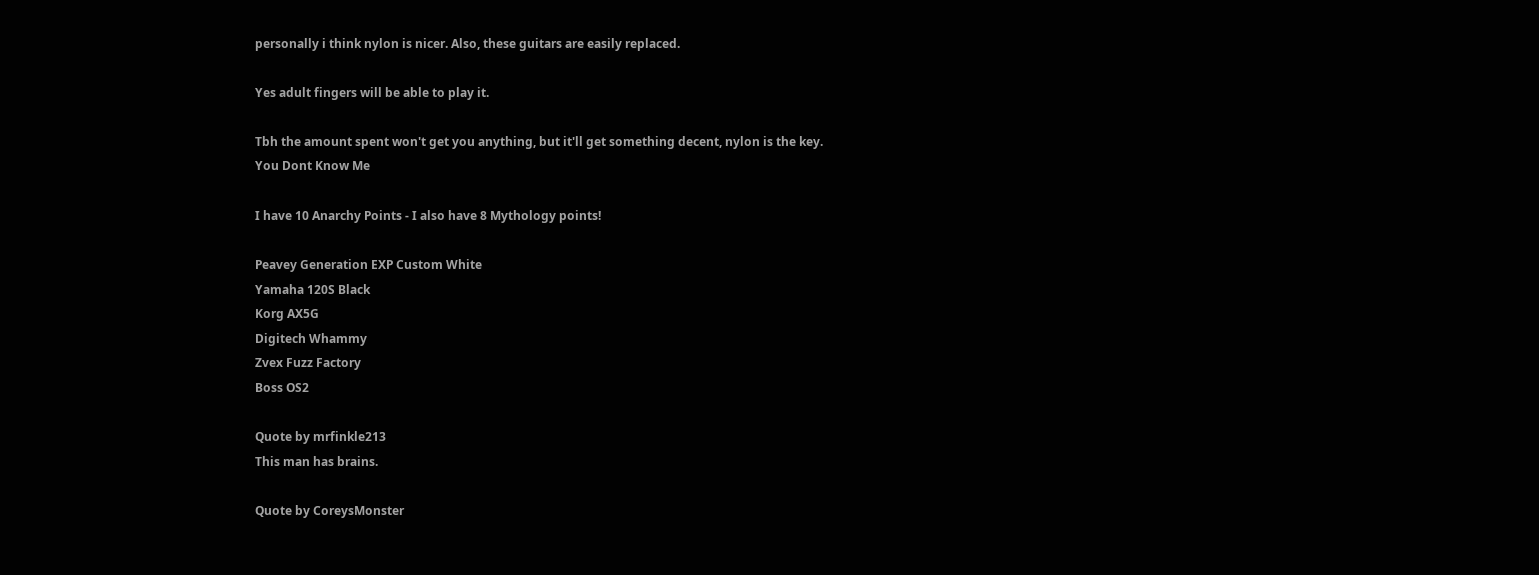personally i think nylon is nicer. Also, these guitars are easily replaced.

Yes adult fingers will be able to play it.

Tbh the amount spent won't get you anything, but it'll get something decent, nylon is the key.
You Dont Know Me

I have 10 Anarchy Points - I also have 8 Mythology points!

Peavey Generation EXP Custom White
Yamaha 120S Black
Korg AX5G
Digitech Whammy
Zvex Fuzz Factory
Boss OS2

Quote by mrfinkle213
This man has brains.

Quote by CoreysMonster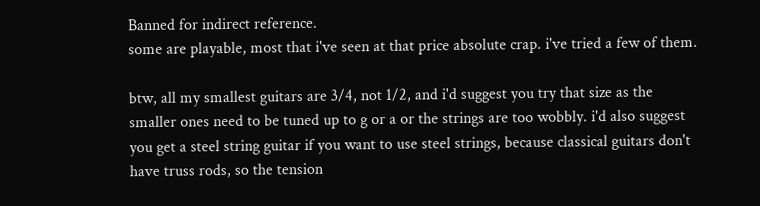Banned for indirect reference.
some are playable, most that i've seen at that price absolute crap. i've tried a few of them.

btw, all my smallest guitars are 3/4, not 1/2, and i'd suggest you try that size as the smaller ones need to be tuned up to g or a or the strings are too wobbly. i'd also suggest you get a steel string guitar if you want to use steel strings, because classical guitars don't have truss rods, so the tension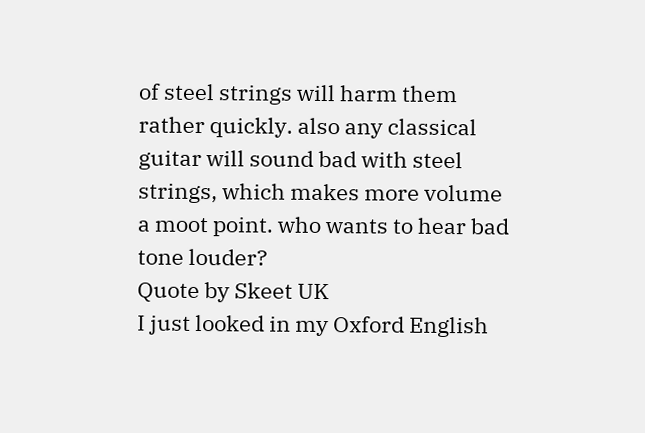of steel strings will harm them rather quickly. also any classical guitar will sound bad with steel strings, which makes more volume a moot point. who wants to hear bad tone louder?
Quote by Skeet UK
I just looked in my Oxford English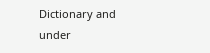Dictionary and under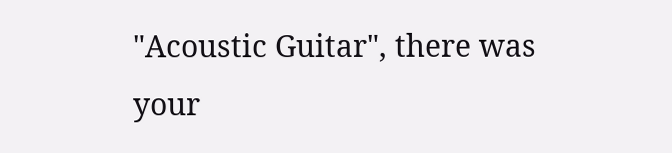"Acoustic Guitar", there was your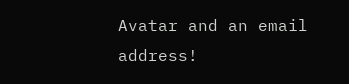Avatar and an email address!